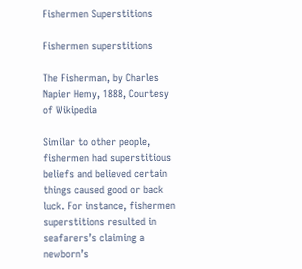Fishermen Superstitions

Fishermen superstitions

The Fisherman, by Charles Napier Hemy, 1888, Courtesy of Wikipedia

Similar to other people, fishermen had superstitious beliefs and believed certain things caused good or back luck. For instance, fishermen superstitions resulted in seafarers’s claiming a newborn’s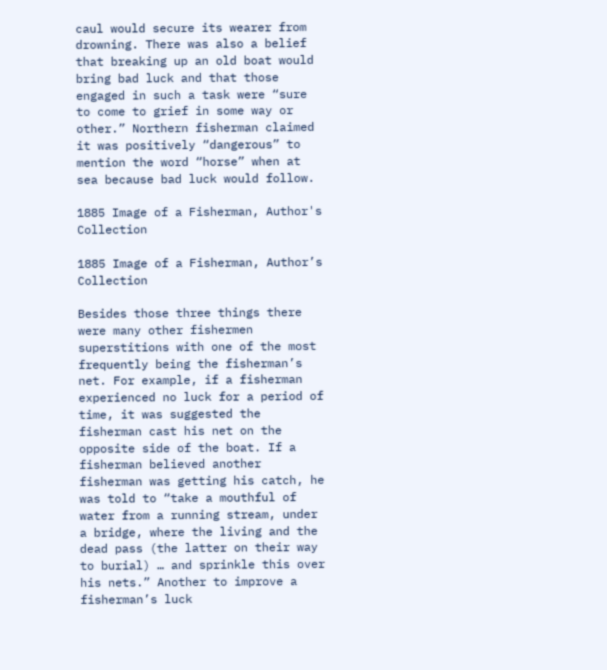caul would secure its wearer from drowning. There was also a belief that breaking up an old boat would bring bad luck and that those engaged in such a task were “sure to come to grief in some way or other.” Northern fisherman claimed it was positively “dangerous” to mention the word “horse” when at sea because bad luck would follow.

1885 Image of a Fisherman, Author's Collection

1885 Image of a Fisherman, Author’s Collection

Besides those three things there were many other fishermen superstitions with one of the most frequently being the fisherman’s net. For example, if a fisherman experienced no luck for a period of time, it was suggested the fisherman cast his net on the opposite side of the boat. If a fisherman believed another fisherman was getting his catch, he was told to “take a mouthful of water from a running stream, under a bridge, where the living and the dead pass (the latter on their way to burial) … and sprinkle this over his nets.” Another to improve a fisherman’s luck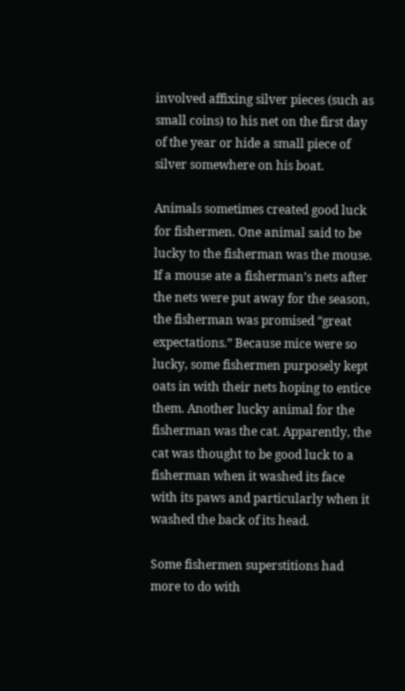involved affixing silver pieces (such as small coins) to his net on the first day of the year or hide a small piece of silver somewhere on his boat.

Animals sometimes created good luck for fishermen. One animal said to be lucky to the fisherman was the mouse. If a mouse ate a fisherman’s nets after the nets were put away for the season, the fisherman was promised “great expectations.” Because mice were so lucky, some fishermen purposely kept oats in with their nets hoping to entice them. Another lucky animal for the fisherman was the cat. Apparently, the cat was thought to be good luck to a fisherman when it washed its face with its paws and particularly when it washed the back of its head.

Some fishermen superstitions had more to do with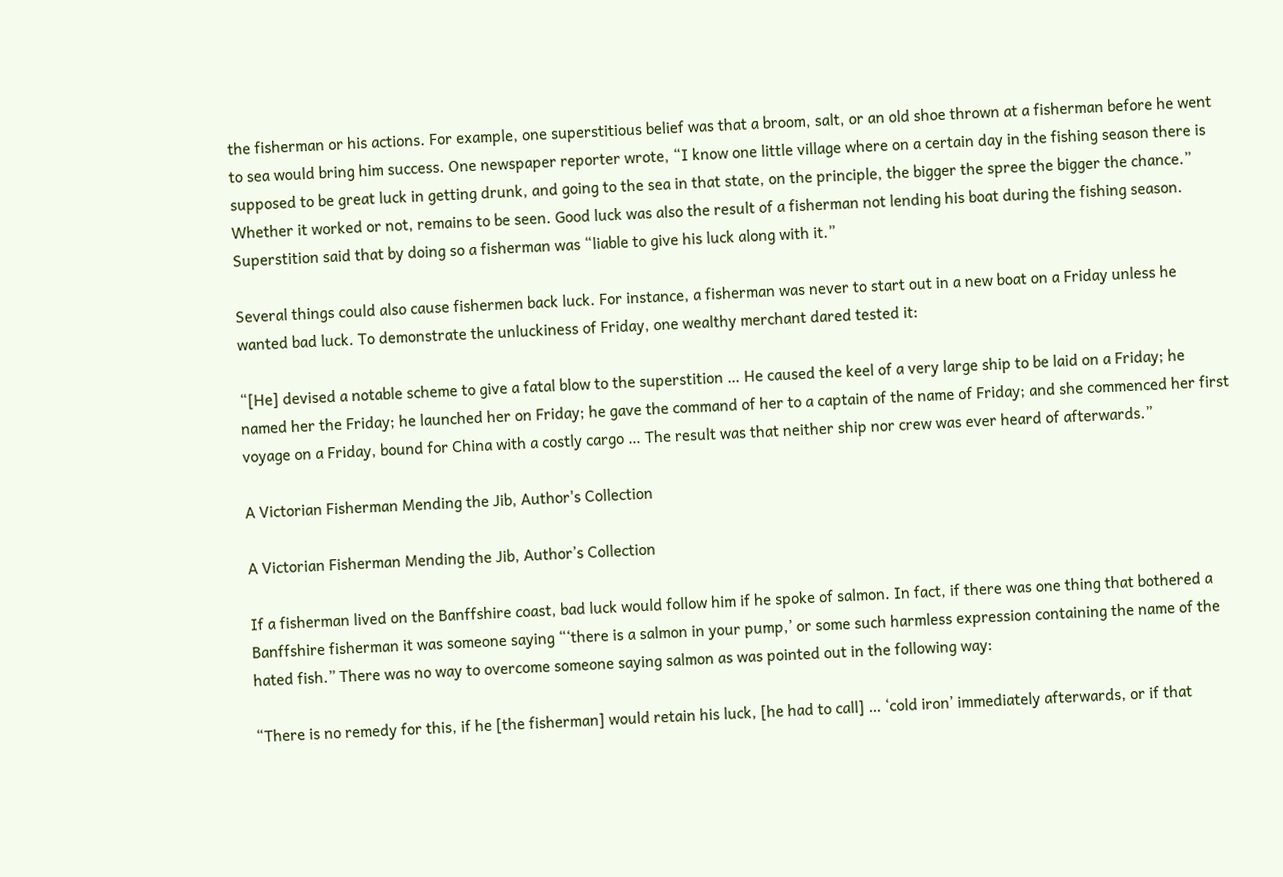the fisherman or his actions. For example, one superstitious belief was that a broom, salt, or an old shoe thrown at a fisherman before he went to sea would bring him success. One newspaper reporter wrote, “I know one little village where on a certain day in the fishing season there is supposed to be great luck in getting drunk, and going to the sea in that state, on the principle, the bigger the spree the bigger the chance.” Whether it worked or not, remains to be seen. Good luck was also the result of a fisherman not lending his boat during the fishing season. Superstition said that by doing so a fisherman was “liable to give his luck along with it.”

Several things could also cause fishermen back luck. For instance, a fisherman was never to start out in a new boat on a Friday unless he wanted bad luck. To demonstrate the unluckiness of Friday, one wealthy merchant dared tested it:

“[He] devised a notable scheme to give a fatal blow to the superstition … He caused the keel of a very large ship to be laid on a Friday; he named her the Friday; he launched her on Friday; he gave the command of her to a captain of the name of Friday; and she commenced her first voyage on a Friday, bound for China with a costly cargo … The result was that neither ship nor crew was ever heard of afterwards.”

A Victorian Fisherman Mending the Jib, Author's Collection

A Victorian Fisherman Mending the Jib, Author’s Collection

If a fisherman lived on the Banffshire coast, bad luck would follow him if he spoke of salmon. In fact, if there was one thing that bothered a Banffshire fisherman it was someone saying “‘there is a salmon in your pump,’ or some such harmless expression containing the name of the hated fish.” There was no way to overcome someone saying salmon as was pointed out in the following way:

“There is no remedy for this, if he [the fisherman] would retain his luck, [he had to call] … ‘cold iron’ immediately afterwards, or if that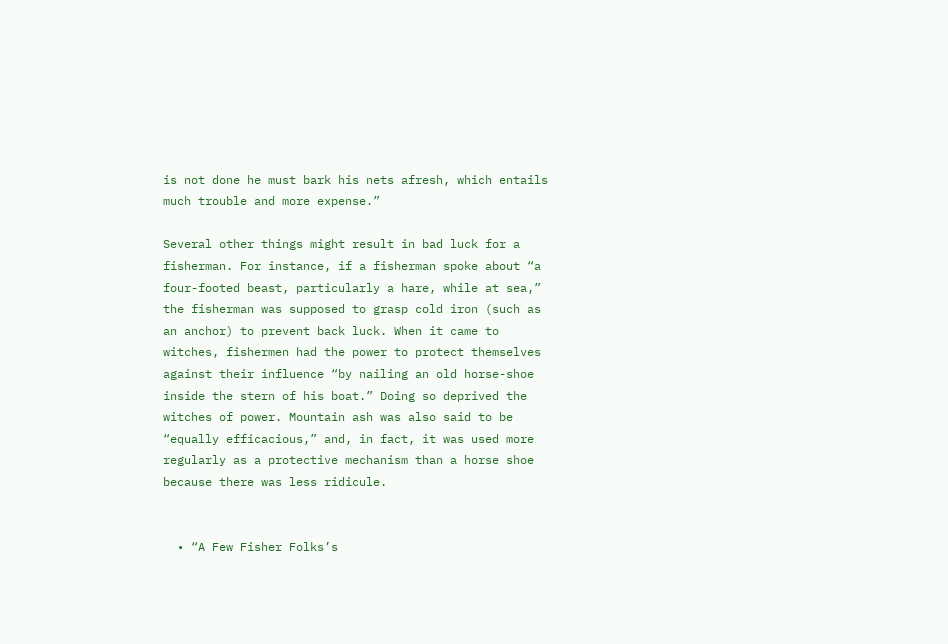is not done he must bark his nets afresh, which entails much trouble and more expense.”

Several other things might result in bad luck for a fisherman. For instance, if a fisherman spoke about “a four-footed beast, particularly a hare, while at sea,” the fisherman was supposed to grasp cold iron (such as an anchor) to prevent back luck. When it came to witches, fishermen had the power to protect themselves against their influence “by nailing an old horse-shoe inside the stern of his boat.” Doing so deprived the witches of power. Mountain ash was also said to be “equally efficacious,” and, in fact, it was used more regularly as a protective mechanism than a horse shoe because there was less ridicule.


  • “A Few Fisher Folks’s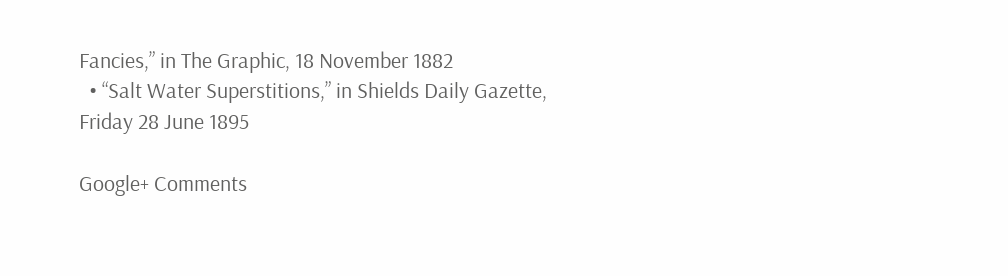Fancies,” in The Graphic, 18 November 1882
  • “Salt Water Superstitions,” in Shields Daily Gazette, Friday 28 June 1895

Google+ Comments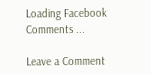Loading Facebook Comments ...

Leave a Comment